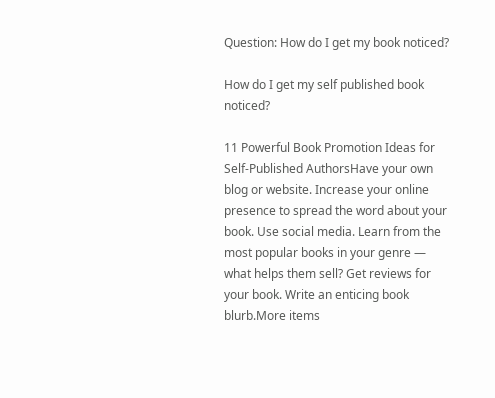Question: How do I get my book noticed?

How do I get my self published book noticed?

11 Powerful Book Promotion Ideas for Self-Published AuthorsHave your own blog or website. Increase your online presence to spread the word about your book. Use social media. Learn from the most popular books in your genre — what helps them sell? Get reviews for your book. Write an enticing book blurb.More items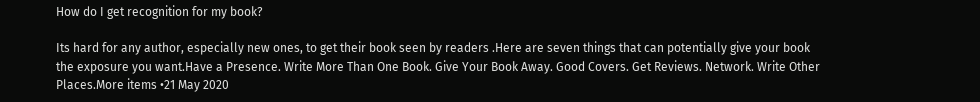How do I get recognition for my book?

Its hard for any author, especially new ones, to get their book seen by readers .Here are seven things that can potentially give your book the exposure you want.Have a Presence. Write More Than One Book. Give Your Book Away. Good Covers. Get Reviews. Network. Write Other Places.More items •21 May 2020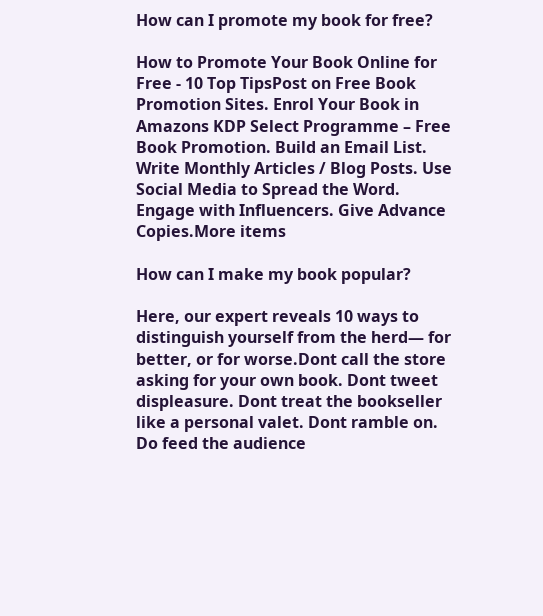How can I promote my book for free?

How to Promote Your Book Online for Free - 10 Top TipsPost on Free Book Promotion Sites. Enrol Your Book in Amazons KDP Select Programme – Free Book Promotion. Build an Email List. Write Monthly Articles / Blog Posts. Use Social Media to Spread the Word. Engage with Influencers. Give Advance Copies.More items

How can I make my book popular?

Here, our expert reveals 10 ways to distinguish yourself from the herd— for better, or for worse.Dont call the store asking for your own book. Dont tweet displeasure. Dont treat the bookseller like a personal valet. Dont ramble on. Do feed the audience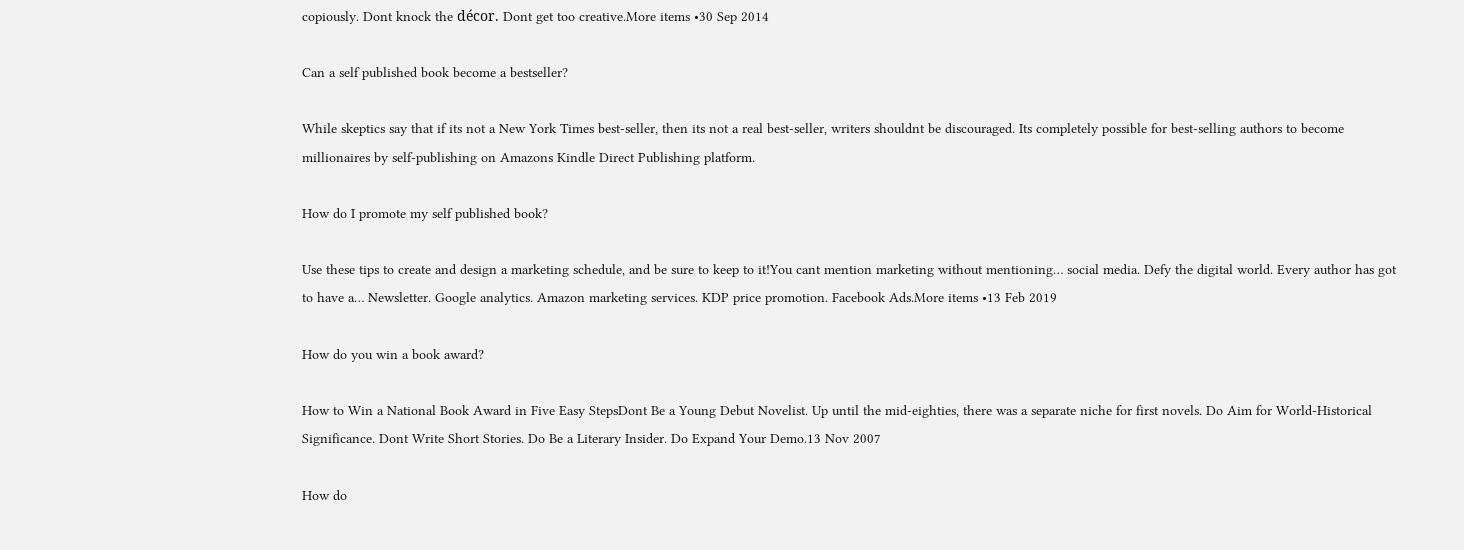copiously. Dont knock the décor. Dont get too creative.More items •30 Sep 2014

Can a self published book become a bestseller?

While skeptics say that if its not a New York Times best-seller, then its not a real best-seller, writers shouldnt be discouraged. Its completely possible for best-selling authors to become millionaires by self-publishing on Amazons Kindle Direct Publishing platform.

How do I promote my self published book?

Use these tips to create and design a marketing schedule, and be sure to keep to it!You cant mention marketing without mentioning… social media. Defy the digital world. Every author has got to have a… Newsletter. Google analytics. Amazon marketing services. KDP price promotion. Facebook Ads.More items •13 Feb 2019

How do you win a book award?

How to Win a National Book Award in Five Easy StepsDont Be a Young Debut Novelist. Up until the mid-eighties, there was a separate niche for first novels. Do Aim for World-Historical Significance. Dont Write Short Stories. Do Be a Literary Insider. Do Expand Your Demo.13 Nov 2007

How do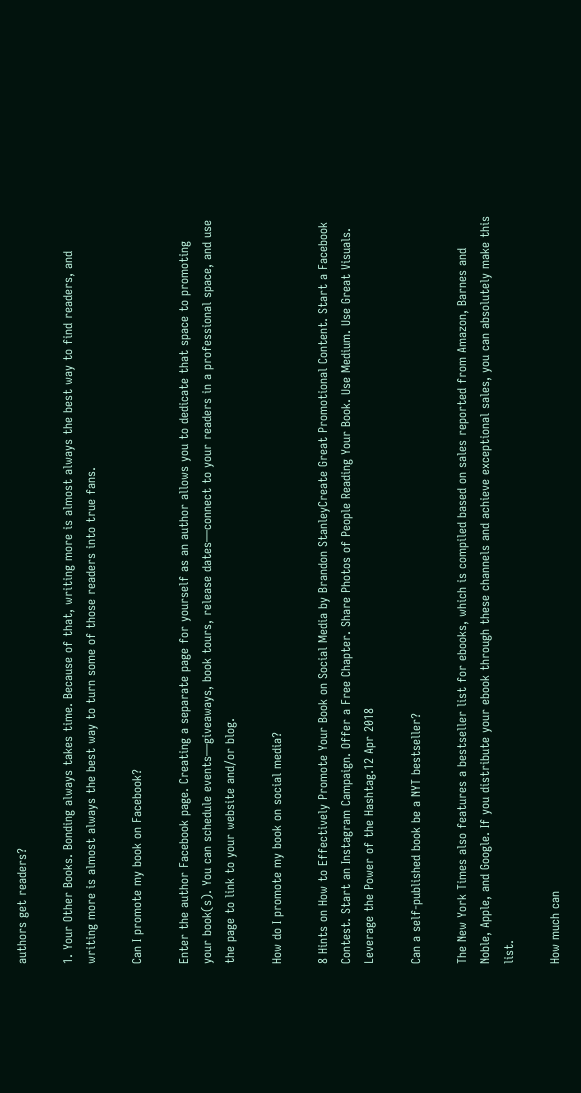authors get readers?

1. Your Other Books. Bonding always takes time. Because of that, writing more is almost always the best way to find readers, and writing more is almost always the best way to turn some of those readers into true fans.

Can I promote my book on Facebook?

Enter the author Facebook page. Creating a separate page for yourself as an author allows you to dedicate that space to promoting your book(s). You can schedule events—giveaways, book tours, release dates—connect to your readers in a professional space, and use the page to link to your website and/or blog.

How do I promote my book on social media?

8 Hints on How to Effectively Promote Your Book on Social Media by Brandon StanleyCreate Great Promotional Content. Start a Facebook Contest. Start an Instagram Campaign. Offer a Free Chapter. Share Photos of People Reading Your Book. Use Medium. Use Great Visuals. Leverage the Power of the Hashtag.12 Apr 2018

Can a self-published book be a NYT bestseller?

The New York Times also features a bestseller list for ebooks, which is compiled based on sales reported from Amazon, Barnes and Noble, Apple, and Google. If you distribute your ebook through these channels and achieve exceptional sales, you can absolutely make this list.

How much can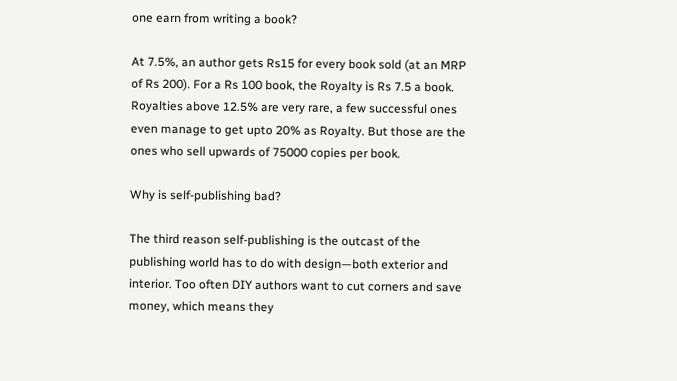one earn from writing a book?

At 7.5%, an author gets Rs15 for every book sold (at an MRP of Rs 200). For a Rs 100 book, the Royalty is Rs 7.5 a book. Royalties above 12.5% are very rare, a few successful ones even manage to get upto 20% as Royalty. But those are the ones who sell upwards of 75000 copies per book.

Why is self-publishing bad?

The third reason self-publishing is the outcast of the publishing world has to do with design—both exterior and interior. Too often DIY authors want to cut corners and save money, which means they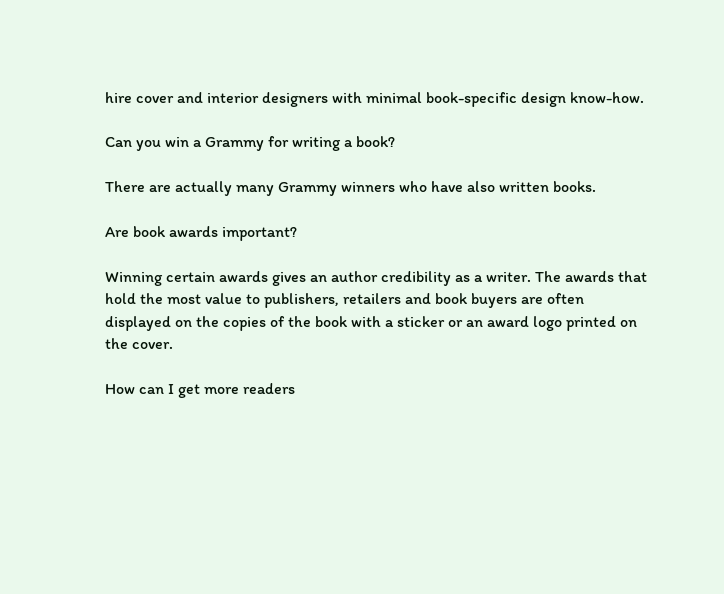hire cover and interior designers with minimal book-specific design know-how.

Can you win a Grammy for writing a book?

There are actually many Grammy winners who have also written books.

Are book awards important?

Winning certain awards gives an author credibility as a writer. The awards that hold the most value to publishers, retailers and book buyers are often displayed on the copies of the book with a sticker or an award logo printed on the cover.

How can I get more readers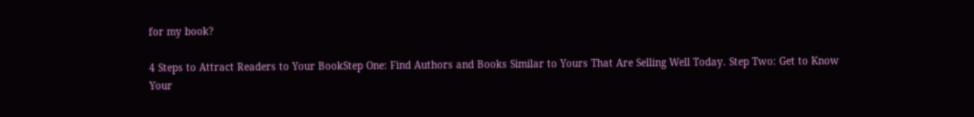for my book?

4 Steps to Attract Readers to Your BookStep One: Find Authors and Books Similar to Yours That Are Selling Well Today. Step Two: Get to Know Your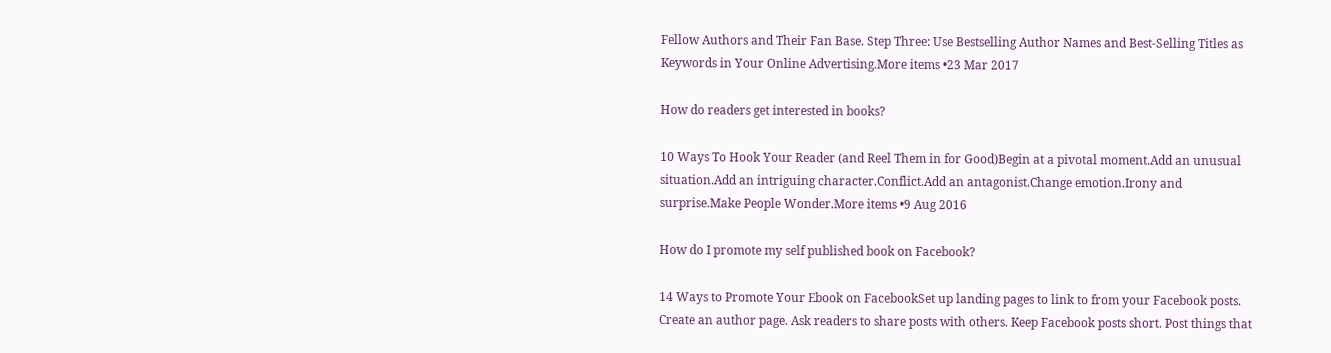Fellow Authors and Their Fan Base. Step Three: Use Bestselling Author Names and Best-Selling Titles as Keywords in Your Online Advertising.More items •23 Mar 2017

How do readers get interested in books?

10 Ways To Hook Your Reader (and Reel Them in for Good)Begin at a pivotal moment.Add an unusual situation.Add an intriguing character.Conflict.Add an antagonist.Change emotion.Irony and surprise.Make People Wonder.More items •9 Aug 2016

How do I promote my self published book on Facebook?

14 Ways to Promote Your Ebook on FacebookSet up landing pages to link to from your Facebook posts. Create an author page. Ask readers to share posts with others. Keep Facebook posts short. Post things that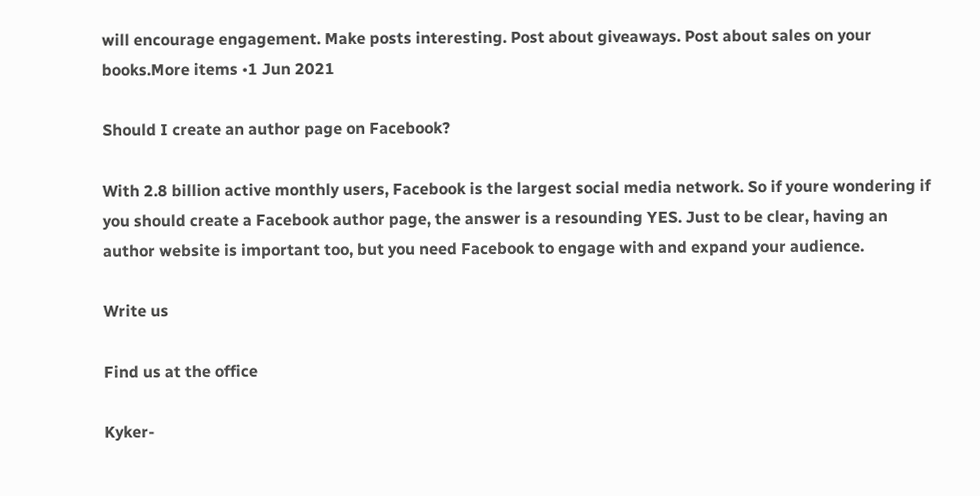will encourage engagement. Make posts interesting. Post about giveaways. Post about sales on your books.More items •1 Jun 2021

Should I create an author page on Facebook?

With 2.8 billion active monthly users, Facebook is the largest social media network. So if youre wondering if you should create a Facebook author page, the answer is a resounding YES. Just to be clear, having an author website is important too, but you need Facebook to engage with and expand your audience.

Write us

Find us at the office

Kyker-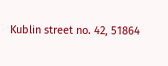Kublin street no. 42, 51864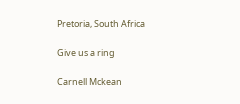Pretoria, South Africa

Give us a ring

Carnell Mckean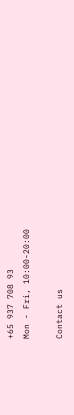+65 937 708 93
Mon - Fri, 10:00-20:00

Contact us